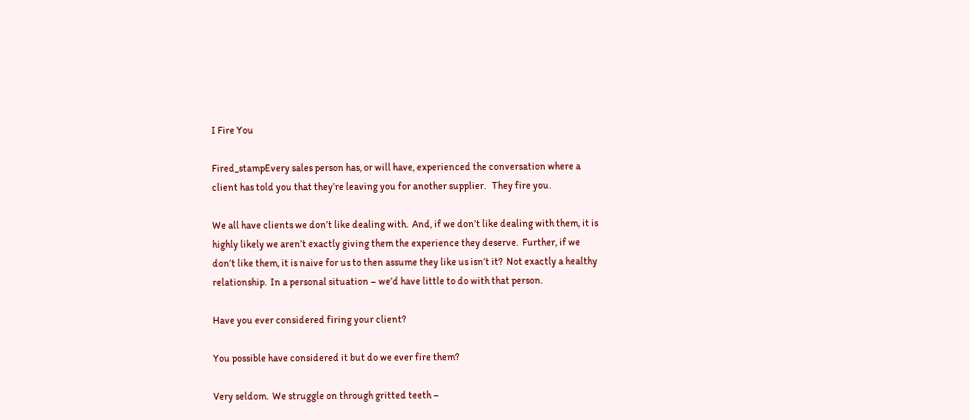I Fire You

Fired_stampEvery sales person has, or will have, experienced the conversation where a client has told you that they’re leaving you for another supplier.   They fire you.

We all have clients we don’t like dealing with.  And, if we don’t like dealing with them, it is highly likely we aren’t exactly giving them the experience they deserve.  Further, if we don’t like them, it is naive for us to then assume they like us isn’t it?  Not exactly a healthy relationship.  In a personal situation – we’d have little to do with that person.

Have you ever considered firing your client?

You possible have considered it but do we ever fire them?

Very seldom.  We struggle on through gritted teeth –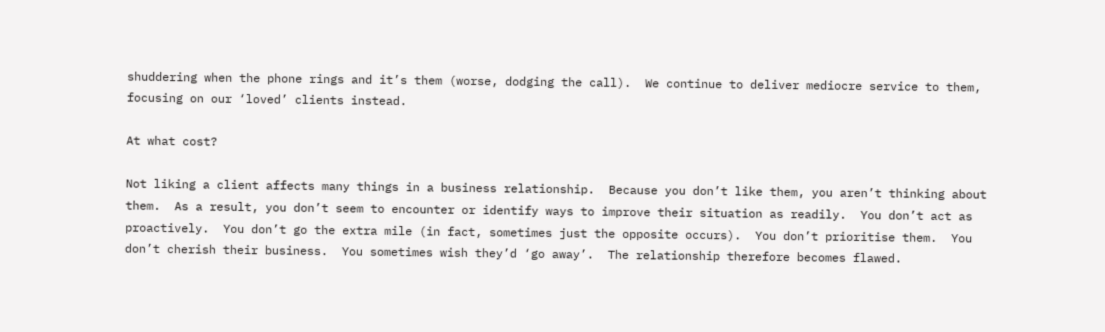shuddering when the phone rings and it’s them (worse, dodging the call).  We continue to deliver mediocre service to them, focusing on our ‘loved’ clients instead.

At what cost?

Not liking a client affects many things in a business relationship.  Because you don’t like them, you aren’t thinking about them.  As a result, you don’t seem to encounter or identify ways to improve their situation as readily.  You don’t act as proactively.  You don’t go the extra mile (in fact, sometimes just the opposite occurs).  You don’t prioritise them.  You don’t cherish their business.  You sometimes wish they’d ‘go away’.  The relationship therefore becomes flawed.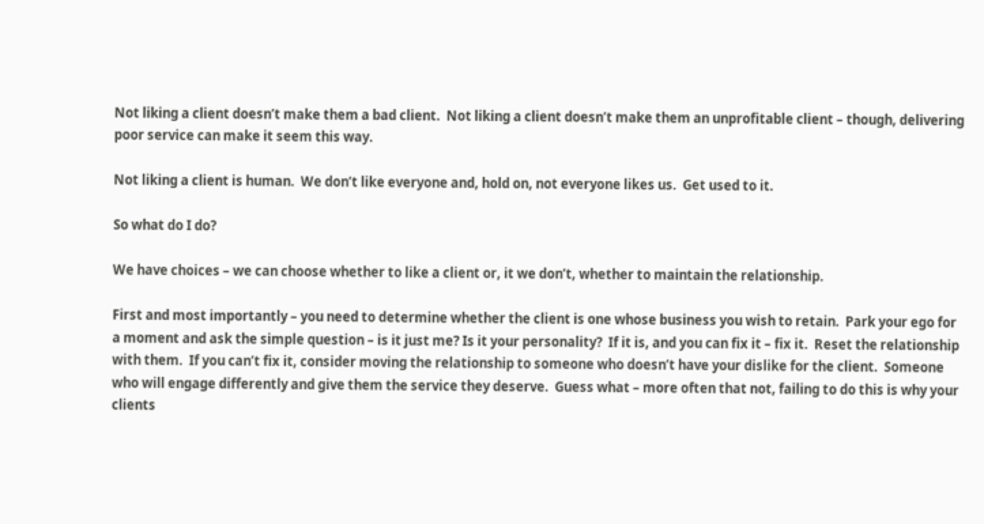Not liking a client doesn’t make them a bad client.  Not liking a client doesn’t make them an unprofitable client – though, delivering poor service can make it seem this way.

Not liking a client is human.  We don’t like everyone and, hold on, not everyone likes us.  Get used to it.

So what do I do?

We have choices – we can choose whether to like a client or, it we don’t, whether to maintain the relationship.

First and most importantly – you need to determine whether the client is one whose business you wish to retain.  Park your ego for a moment and ask the simple question – is it just me? Is it your personality?  If it is, and you can fix it – fix it.  Reset the relationship with them.  If you can’t fix it, consider moving the relationship to someone who doesn’t have your dislike for the client.  Someone who will engage differently and give them the service they deserve.  Guess what – more often that not, failing to do this is why your clients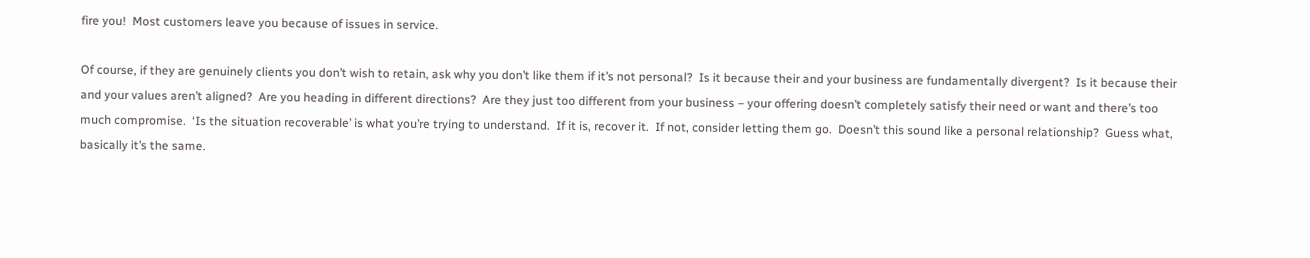fire you!  Most customers leave you because of issues in service.

Of course, if they are genuinely clients you don’t wish to retain, ask why you don’t like them if it’s not personal?  Is it because their and your business are fundamentally divergent?  Is it because their and your values aren’t aligned?  Are you heading in different directions?  Are they just too different from your business – your offering doesn’t completely satisfy their need or want and there’s too much compromise.  ‘Is the situation recoverable’ is what you’re trying to understand.  If it is, recover it.  If not, consider letting them go.  Doesn’t this sound like a personal relationship?  Guess what, basically it’s the same.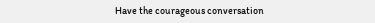Have the courageous conversation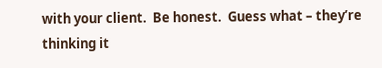with your client.  Be honest.  Guess what – they’re thinking it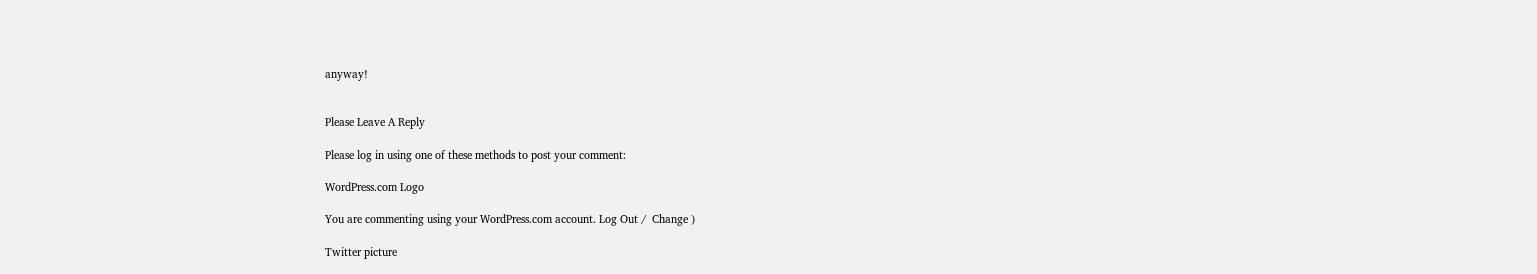anyway!


Please Leave A Reply

Please log in using one of these methods to post your comment:

WordPress.com Logo

You are commenting using your WordPress.com account. Log Out /  Change )

Twitter picture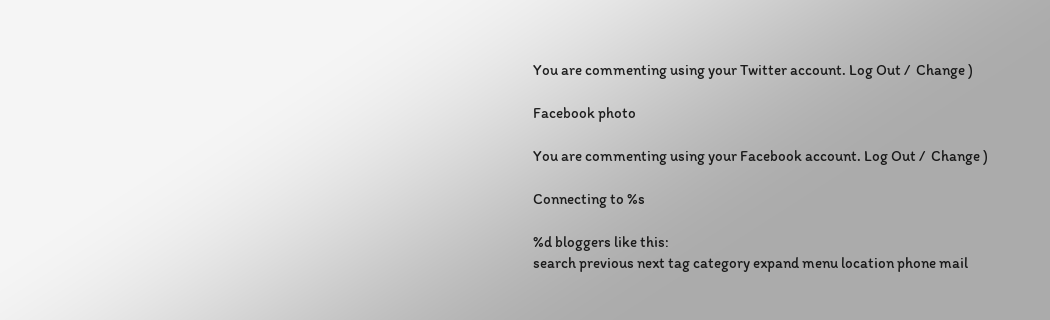You are commenting using your Twitter account. Log Out /  Change )

Facebook photo

You are commenting using your Facebook account. Log Out /  Change )

Connecting to %s

%d bloggers like this:
search previous next tag category expand menu location phone mail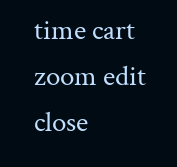time cart zoom edit close